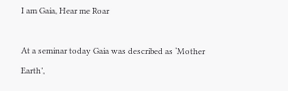I am Gaia, Hear me Roar

At a seminar today Gaia was described as ‘Mother Earth’,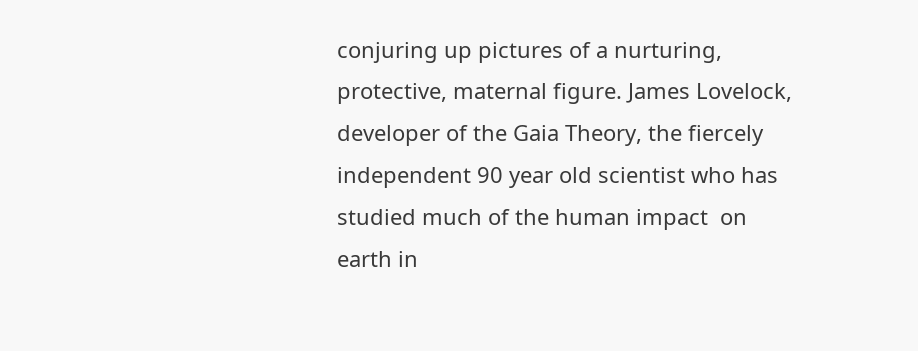conjuring up pictures of a nurturing, protective, maternal figure. James Lovelock, developer of the Gaia Theory, the fiercely independent 90 year old scientist who has studied much of the human impact  on earth in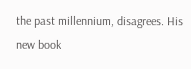the past millennium, disagrees. His new book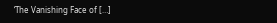‘The Vanishing Face of […]